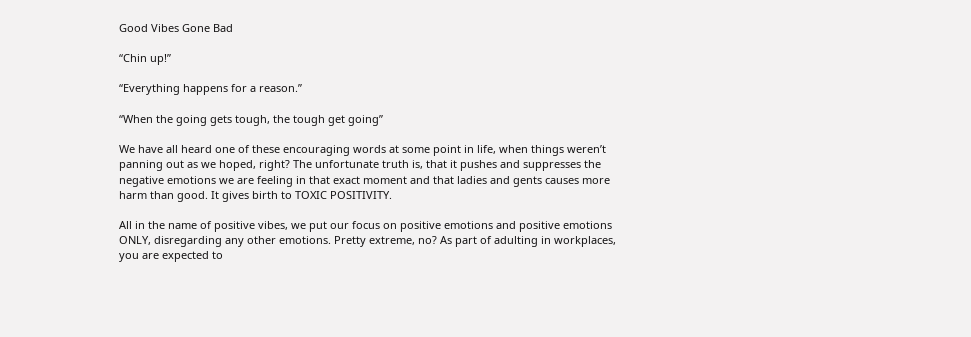Good Vibes Gone Bad

“Chin up!”

“Everything happens for a reason.”

“When the going gets tough, the tough get going”

We have all heard one of these encouraging words at some point in life, when things weren’t panning out as we hoped, right? The unfortunate truth is, that it pushes and suppresses the negative emotions we are feeling in that exact moment and that ladies and gents causes more harm than good. It gives birth to TOXIC POSITIVITY.

All in the name of positive vibes, we put our focus on positive emotions and positive emotions ONLY, disregarding any other emotions. Pretty extreme, no? As part of adulting in workplaces, you are expected to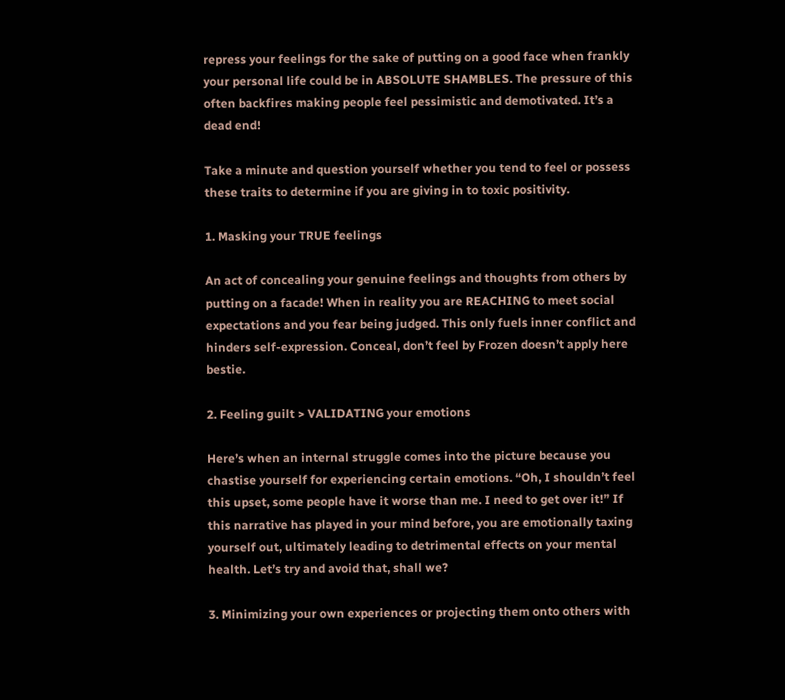repress your feelings for the sake of putting on a good face when frankly your personal life could be in ABSOLUTE SHAMBLES. The pressure of this often backfires making people feel pessimistic and demotivated. It’s a dead end!

Take a minute and question yourself whether you tend to feel or possess these traits to determine if you are giving in to toxic positivity.

1. Masking your TRUE feelings

An act of concealing your genuine feelings and thoughts from others by putting on a facade! When in reality you are REACHING to meet social expectations and you fear being judged. This only fuels inner conflict and hinders self-expression. Conceal, don’t feel by Frozen doesn’t apply here bestie.

2. Feeling guilt > VALIDATING your emotions

Here’s when an internal struggle comes into the picture because you chastise yourself for experiencing certain emotions. “Oh, I shouldn’t feel this upset, some people have it worse than me. I need to get over it!” If this narrative has played in your mind before, you are emotionally taxing yourself out, ultimately leading to detrimental effects on your mental health. Let’s try and avoid that, shall we?

3. Minimizing your own experiences or projecting them onto others with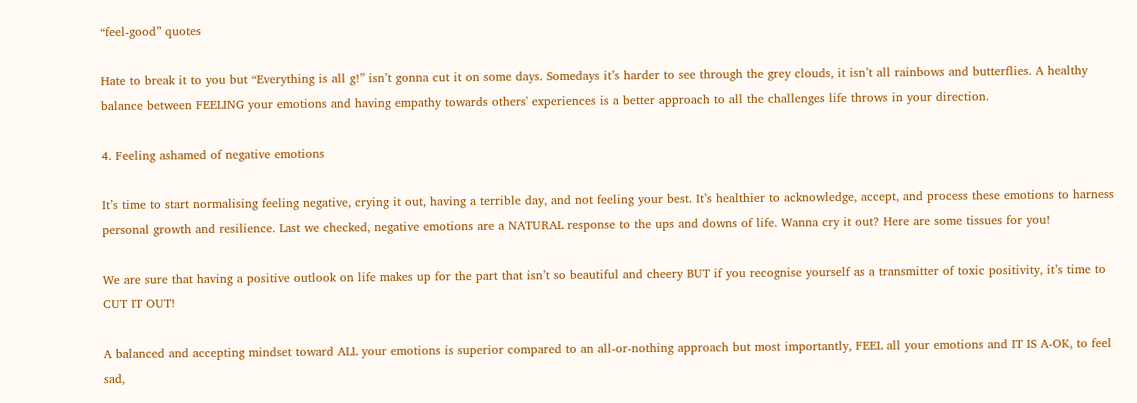“feel-good” quotes

Hate to break it to you but “Everything is all g!” isn’t gonna cut it on some days. Somedays it’s harder to see through the grey clouds, it isn’t all rainbows and butterflies. A healthy balance between FEELING your emotions and having empathy towards others' experiences is a better approach to all the challenges life throws in your direction.

4. Feeling ashamed of negative emotions

It’s time to start normalising feeling negative, crying it out, having a terrible day, and not feeling your best. It’s healthier to acknowledge, accept, and process these emotions to harness personal growth and resilience. Last we checked, negative emotions are a NATURAL response to the ups and downs of life. Wanna cry it out? Here are some tissues for you!

We are sure that having a positive outlook on life makes up for the part that isn’t so beautiful and cheery BUT if you recognise yourself as a transmitter of toxic positivity, it’s time to CUT IT OUT!

A balanced and accepting mindset toward ALL your emotions is superior compared to an all-or-nothing approach but most importantly, FEEL all your emotions and IT IS A-OK, to feel sad,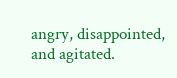angry, disappointed, and agitated.